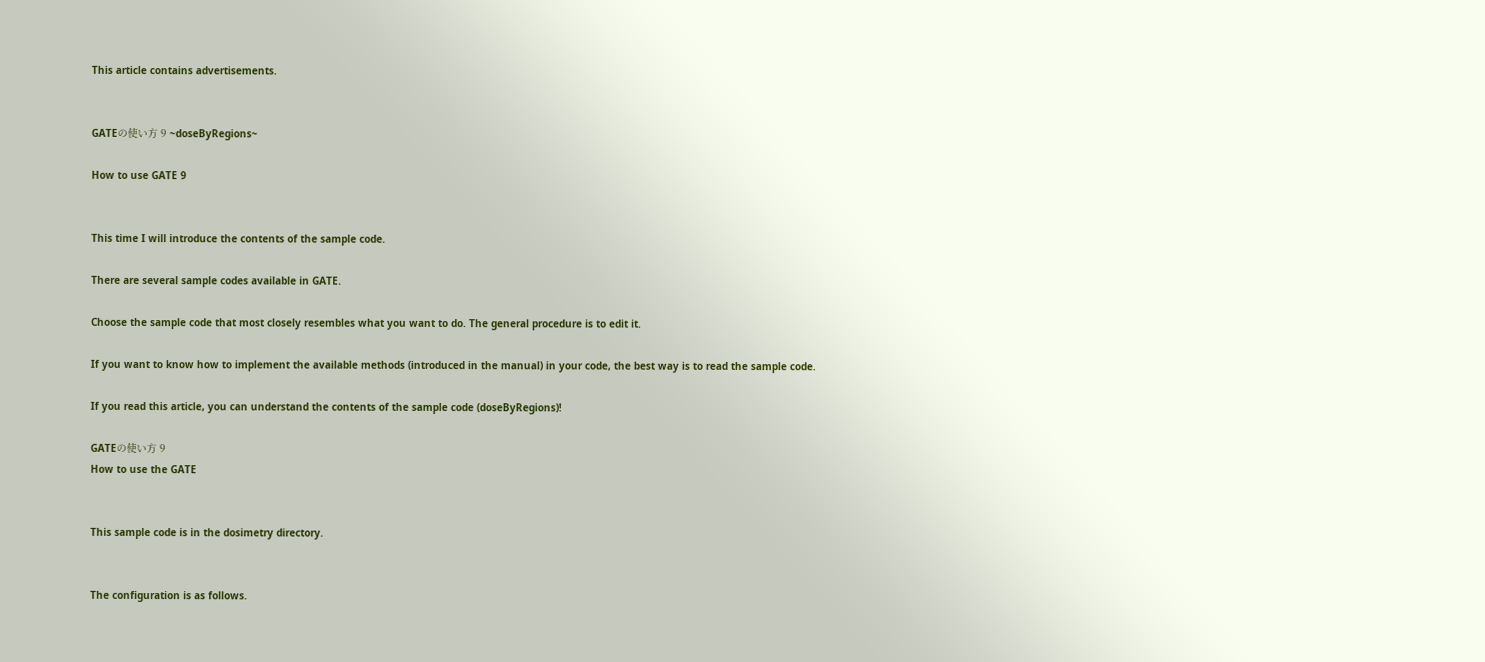This article contains advertisements.


GATEの使い方 9 ~doseByRegions~

How to use GATE 9


This time I will introduce the contents of the sample code.

There are several sample codes available in GATE.

Choose the sample code that most closely resembles what you want to do. The general procedure is to edit it.

If you want to know how to implement the available methods (introduced in the manual) in your code, the best way is to read the sample code.

If you read this article, you can understand the contents of the sample code (doseByRegions)!

GATEの使い方 9
How to use the GATE


This sample code is in the dosimetry directory.


The configuration is as follows.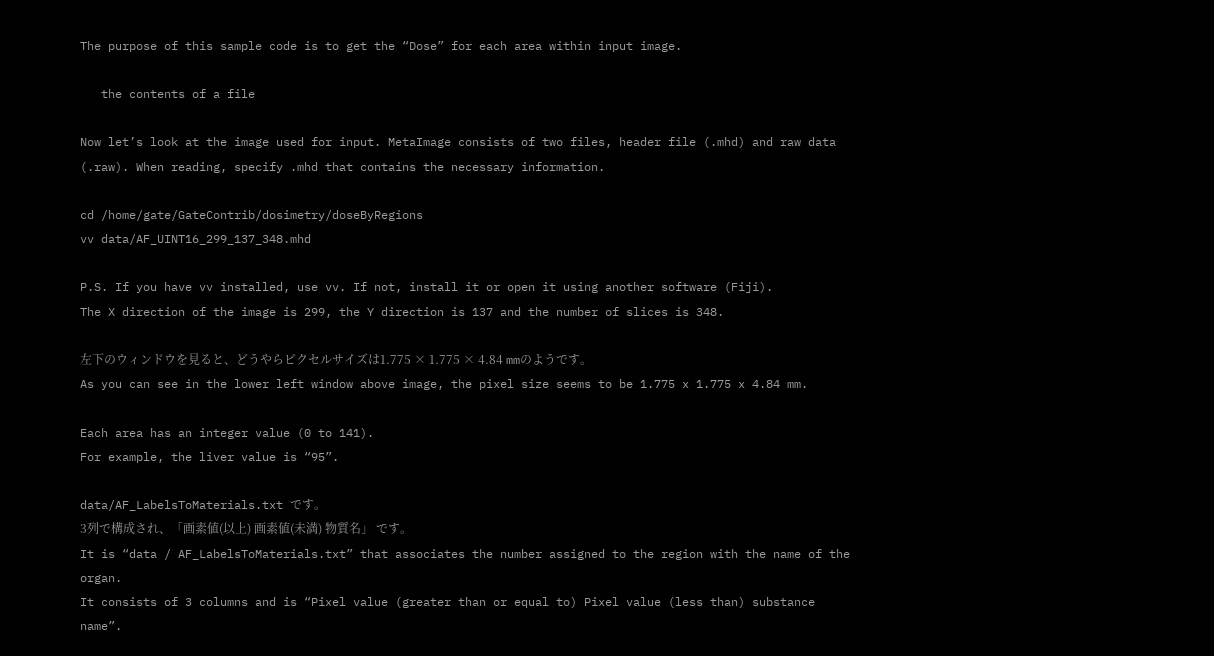The purpose of this sample code is to get the “Dose” for each area within input image.

   the contents of a file

Now let’s look at the image used for input. MetaImage consists of two files, header file (.mhd) and raw data (.raw). When reading, specify .mhd that contains the necessary information.

cd /home/gate/GateContrib/dosimetry/doseByRegions
vv data/AF_UINT16_299_137_348.mhd

P.S. If you have vv installed, use vv. If not, install it or open it using another software (Fiji).
The X direction of the image is 299, the Y direction is 137 and the number of slices is 348.

左下のウィンドウを見ると、どうやらピクセルサイズは1.775 × 1.775 × 4.84 mmのようです。
As you can see in the lower left window above image, the pixel size seems to be 1.775 x 1.775 x 4.84 mm.

Each area has an integer value (0 to 141).
For example, the liver value is “95”.

data/AF_LabelsToMaterials.txt です。
3列で構成され、「画素値(以上) 画素値(未満) 物質名」 です。
It is “data / AF_LabelsToMaterials.txt” that associates the number assigned to the region with the name of the organ.
It consists of 3 columns and is “Pixel value (greater than or equal to) Pixel value (less than) substance name”.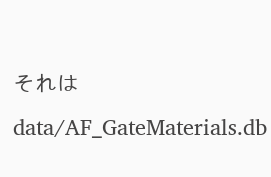それは data/AF_GateMaterials.db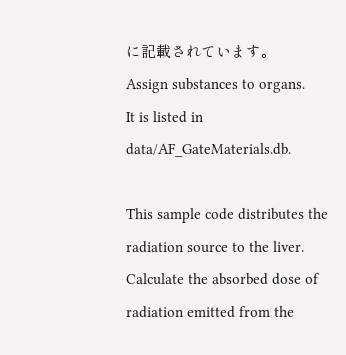に記載されています。
Assign substances to organs.
It is listed in data/AF_GateMaterials.db.

This sample code distributes the radiation source to the liver. Calculate the absorbed dose of radiation emitted from the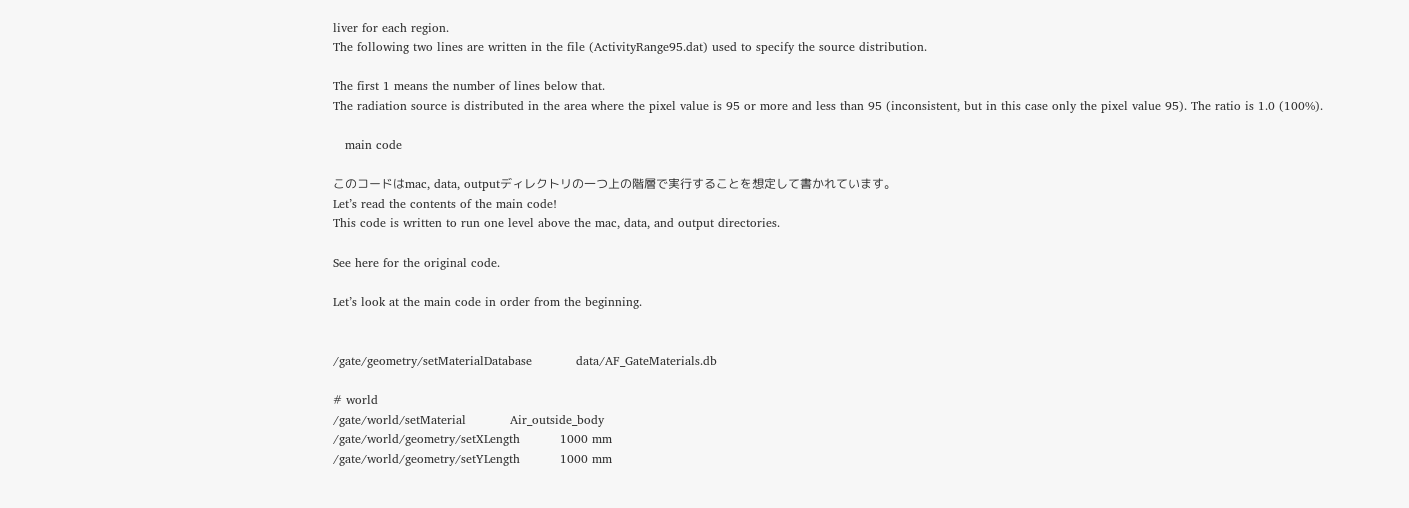liver for each region.
The following two lines are written in the file (ActivityRange95.dat) used to specify the source distribution.

The first 1 means the number of lines below that.
The radiation source is distributed in the area where the pixel value is 95 or more and less than 95 (inconsistent, but in this case only the pixel value 95). The ratio is 1.0 (100%).

   main code

このコードはmac, data, outputディレクトリの一つ上の階層で実行することを想定して書かれています。
Let’s read the contents of the main code!
This code is written to run one level above the mac, data, and output directories.

See here for the original code.

Let’s look at the main code in order from the beginning.


/gate/geometry/setMaterialDatabase           data/AF_GateMaterials.db

# world
/gate/world/setMaterial           Air_outside_body
/gate/world/geometry/setXLength          1000 mm
/gate/world/geometry/setYLength          1000 mm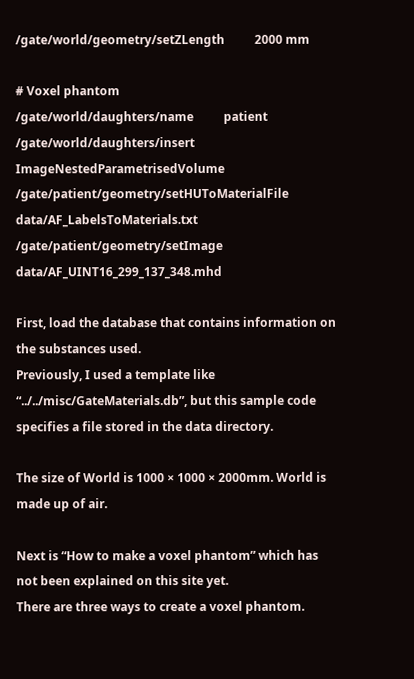/gate/world/geometry/setZLength          2000 mm

# Voxel phantom
/gate/world/daughters/name          patient
/gate/world/daughters/insert         ImageNestedParametrisedVolume
/gate/patient/geometry/setHUToMaterialFile     data/AF_LabelsToMaterials.txt
/gate/patient/geometry/setImage       data/AF_UINT16_299_137_348.mhd

First, load the database that contains information on the substances used.
Previously, I used a template like “../../misc/GateMaterials.db”, but this sample code specifies a file stored in the data directory.

The size of World is 1000 × 1000 × 2000mm. World is made up of air.

Next is “How to make a voxel phantom” which has not been explained on this site yet.
There are three ways to create a voxel phantom.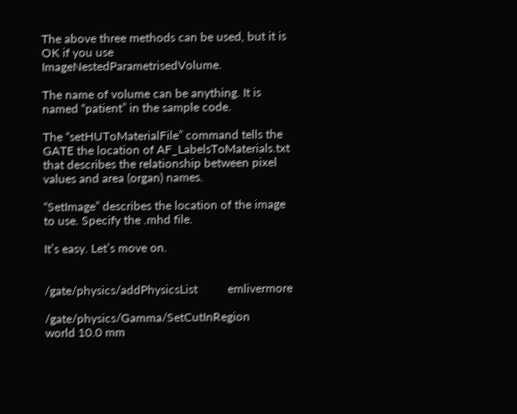The above three methods can be used, but it is OK if you use ImageNestedParametrisedVolume.

The name of volume can be anything. It is named “patient” in the sample code.

The “setHUToMaterialFile” command tells the GATE the location of AF_LabelsToMaterials.txt that describes the relationship between pixel values and area (organ) names.

“SetImage” describes the location of the image to use. Specify the .mhd file.

It’s easy. Let’s move on.


/gate/physics/addPhysicsList          emlivermore

/gate/physics/Gamma/SetCutInRegion         world 10.0 mm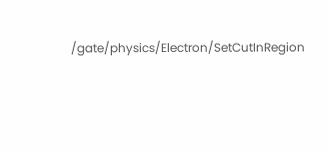/gate/physics/Electron/SetCutInRegion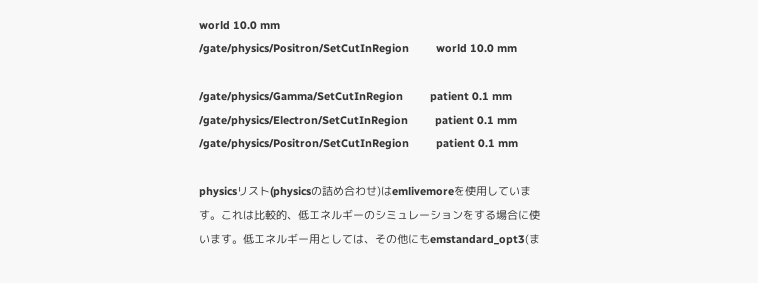world 10.0 mm
/gate/physics/Positron/SetCutInRegion         world 10.0 mm

/gate/physics/Gamma/SetCutInRegion         patient 0.1 mm
/gate/physics/Electron/SetCutInRegion         patient 0.1 mm
/gate/physics/Positron/SetCutInRegion         patient 0.1 mm

physicsリスト(physicsの詰め合わせ)はemlivemoreを使用しています。これは比較的、低エネルギーのシミュレーションをする場合に使います。低エネルギー用としては、その他にもemstandard_opt3(ま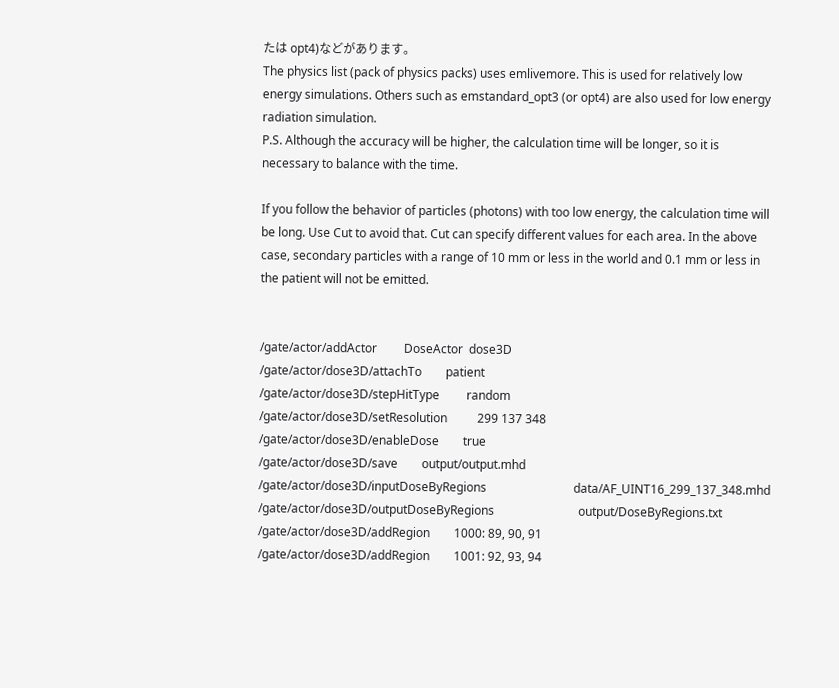たは opt4)などがあります。
The physics list (pack of physics packs) uses emlivemore. This is used for relatively low energy simulations. Others such as emstandard_opt3 (or opt4) are also used for low energy radiation simulation.
P.S. Although the accuracy will be higher, the calculation time will be longer, so it is necessary to balance with the time.

If you follow the behavior of particles (photons) with too low energy, the calculation time will be long. Use Cut to avoid that. Cut can specify different values for each area. In the above case, secondary particles with a range of 10 mm or less in the world and 0.1 mm or less in the patient will not be emitted.


/gate/actor/addActor         DoseActor  dose3D
/gate/actor/dose3D/attachTo        patient
/gate/actor/dose3D/stepHitType         random
/gate/actor/dose3D/setResolution          299 137 348
/gate/actor/dose3D/enableDose        true
/gate/actor/dose3D/save        output/output.mhd
/gate/actor/dose3D/inputDoseByRegions                             data/AF_UINT16_299_137_348.mhd
/gate/actor/dose3D/outputDoseByRegions                            output/DoseByRegions.txt
/gate/actor/dose3D/addRegion        1000: 89, 90, 91
/gate/actor/dose3D/addRegion        1001: 92, 93, 94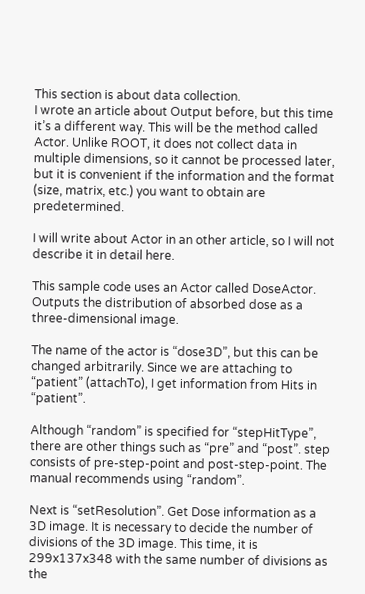This section is about data collection.
I wrote an article about Output before, but this time it’s a different way. This will be the method called Actor. Unlike ROOT, it does not collect data in multiple dimensions, so it cannot be processed later, but it is convenient if the information and the format (size, matrix, etc.) you want to obtain are predetermined.

I will write about Actor in an other article, so I will not describe it in detail here.

This sample code uses an Actor called DoseActor. Outputs the distribution of absorbed dose as a three-dimensional image.

The name of the actor is “dose3D”, but this can be changed arbitrarily. Since we are attaching to “patient” (attachTo), I get information from Hits in “patient”.

Although “random” is specified for “stepHitType”, there are other things such as “pre” and “post”. step consists of pre-step-point and post-step-point. The manual recommends using “random”.

Next is “setResolution”. Get Dose information as a 3D image. It is necessary to decide the number of divisions of the 3D image. This time, it is 299x137x348 with the same number of divisions as the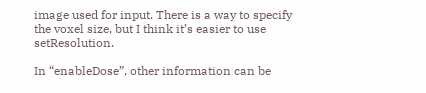image used for input. There is a way to specify the voxel size, but I think it’s easier to use setResolution.

In “enableDose”, other information can be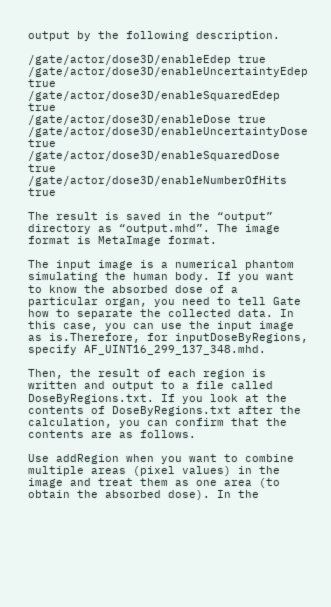output by the following description.

/gate/actor/dose3D/enableEdep true
/gate/actor/dose3D/enableUncertaintyEdep true
/gate/actor/dose3D/enableSquaredEdep true
/gate/actor/dose3D/enableDose true
/gate/actor/dose3D/enableUncertaintyDose true
/gate/actor/dose3D/enableSquaredDose true
/gate/actor/dose3D/enableNumberOfHits true

The result is saved in the “output” directory as “output.mhd”. The image format is MetaImage format.

The input image is a numerical phantom simulating the human body. If you want to know the absorbed dose of a particular organ, you need to tell Gate how to separate the collected data. In this case, you can use the input image as is.Therefore, for inputDoseByRegions, specify AF_UINT16_299_137_348.mhd.

Then, the result of each region is written and output to a file called DoseByRegions.txt. If you look at the contents of DoseByRegions.txt after the calculation, you can confirm that the contents are as follows.

Use addRegion when you want to combine multiple areas (pixel values) in the image and treat them as one area (to obtain the absorbed dose). In the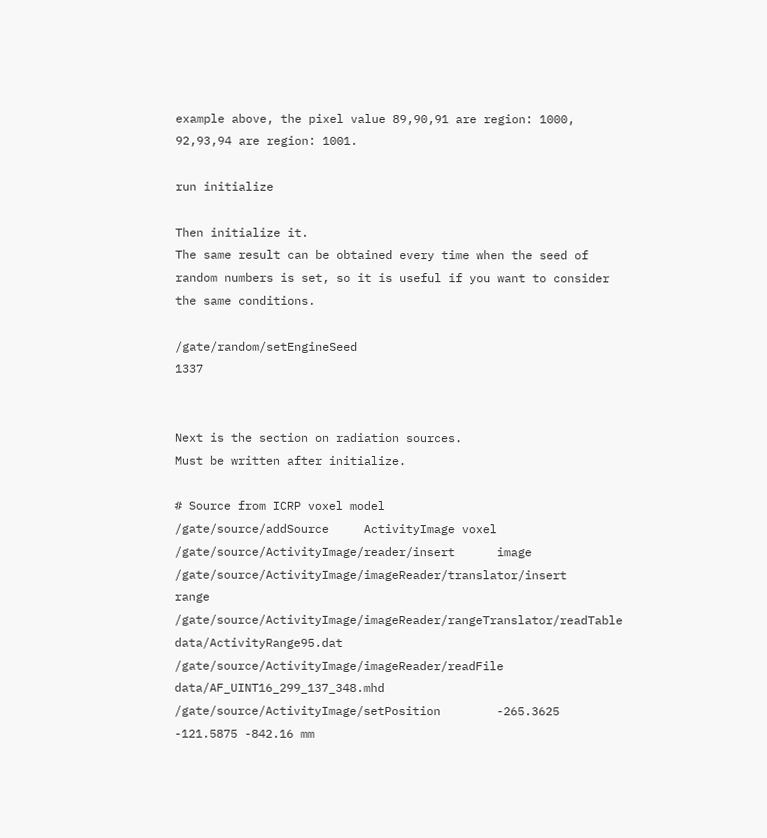example above, the pixel value 89,90,91 are region: 1000, 92,93,94 are region: 1001.

run initialize

Then initialize it.
The same result can be obtained every time when the seed of random numbers is set, so it is useful if you want to consider the same conditions.

/gate/random/setEngineSeed                                        1337


Next is the section on radiation sources.
Must be written after initialize.

# Source from ICRP voxel model
/gate/source/addSource     ActivityImage voxel
/gate/source/ActivityImage/reader/insert      image
/gate/source/ActivityImage/imageReader/translator/insert     range
/gate/source/ActivityImage/imageReader/rangeTranslator/readTable  data/ActivityRange95.dat
/gate/source/ActivityImage/imageReader/readFile        data/AF_UINT16_299_137_348.mhd
/gate/source/ActivityImage/setPosition        -265.3625 -121.5875 -842.16 mm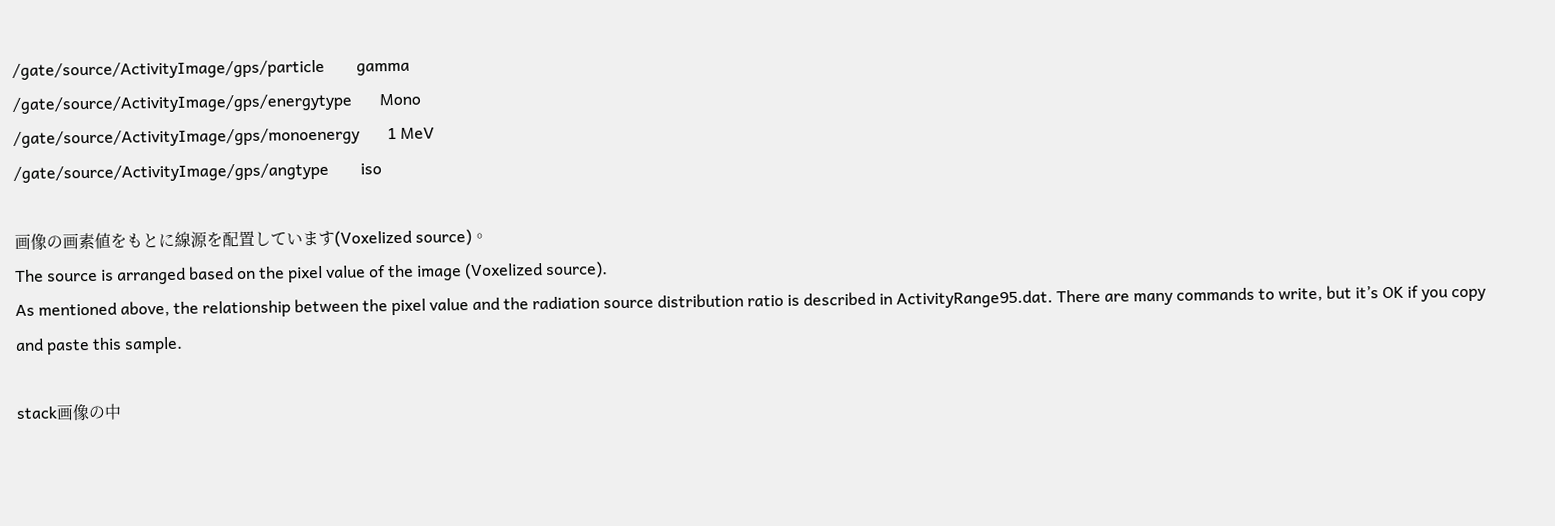/gate/source/ActivityImage/gps/particle        gamma
/gate/source/ActivityImage/gps/energytype       Mono
/gate/source/ActivityImage/gps/monoenergy       1 MeV
/gate/source/ActivityImage/gps/angtype        iso

画像の画素値をもとに線源を配置しています(Voxelized source)。
The source is arranged based on the pixel value of the image (Voxelized source).
As mentioned above, the relationship between the pixel value and the radiation source distribution ratio is described in ActivityRange95.dat. There are many commands to write, but it’s OK if you copy and paste this sample.

stack画像の中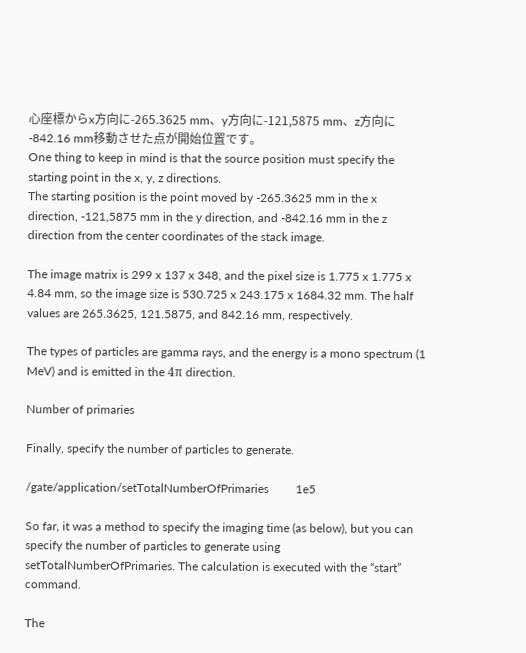心座標からx方向に-265.3625 mm、y方向に-121,5875 mm、z方向に-842.16 mm移動させた点が開始位置です。
One thing to keep in mind is that the source position must specify the starting point in the x, y, z directions.
The starting position is the point moved by -265.3625 mm in the x direction, -121,5875 mm in the y direction, and -842.16 mm in the z direction from the center coordinates of the stack image.

The image matrix is 299 x 137 x 348, and the pixel size is 1.775 x 1.775 x 4.84 mm, so the image size is 530.725 x 243.175 x 1684.32 mm. The half values are 265.3625, 121.5875, and 842.16 mm, respectively.

The types of particles are gamma rays, and the energy is a mono spectrum (1 MeV) and is emitted in the 4π direction.

Number of primaries

Finally, specify the number of particles to generate.

/gate/application/setTotalNumberOfPrimaries         1e5

So far, it was a method to specify the imaging time (as below), but you can specify the number of particles to generate using setTotalNumberOfPrimaries. The calculation is executed with the “start” command.

The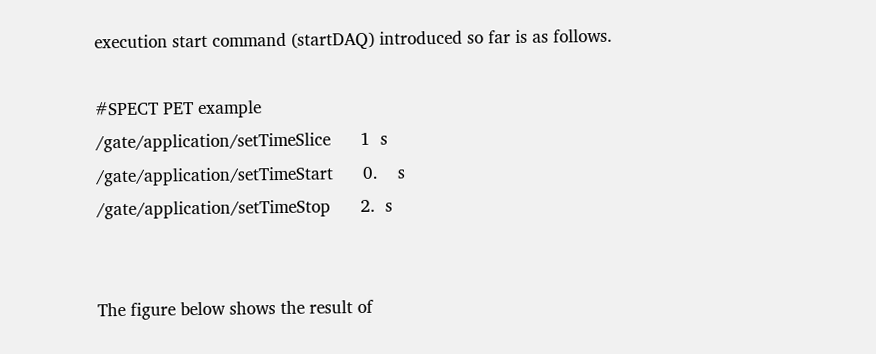execution start command (startDAQ) introduced so far is as follows.

#SPECT PET example
/gate/application/setTimeSlice      1  s
/gate/application/setTimeStart      0.    s
/gate/application/setTimeStop      2.  s


The figure below shows the result of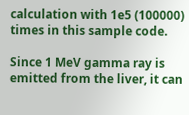calculation with 1e5 (100000) times in this sample code.

Since 1 MeV gamma ray is emitted from the liver, it can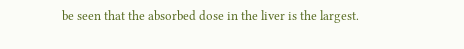be seen that the absorbed dose in the liver is the largest.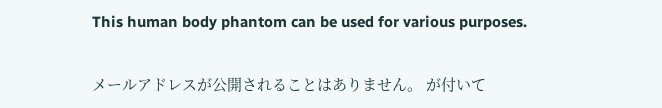This human body phantom can be used for various purposes.


メールアドレスが公開されることはありません。 が付いて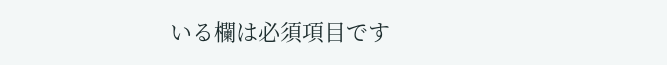いる欄は必須項目です